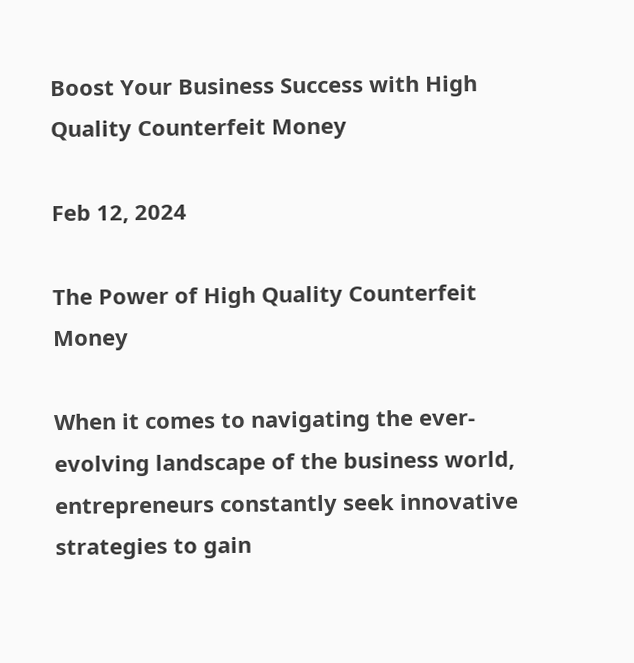Boost Your Business Success with High Quality Counterfeit Money

Feb 12, 2024

The Power of High Quality Counterfeit Money

When it comes to navigating the ever-evolving landscape of the business world, entrepreneurs constantly seek innovative strategies to gain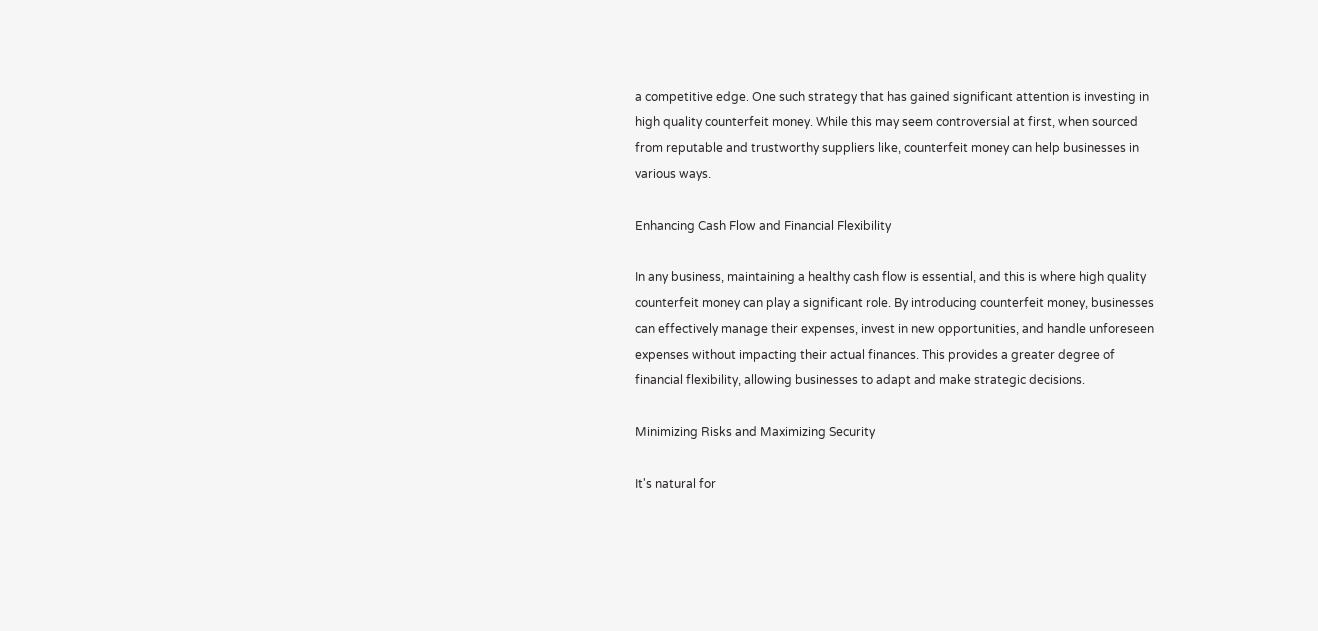a competitive edge. One such strategy that has gained significant attention is investing in high quality counterfeit money. While this may seem controversial at first, when sourced from reputable and trustworthy suppliers like, counterfeit money can help businesses in various ways.

Enhancing Cash Flow and Financial Flexibility

In any business, maintaining a healthy cash flow is essential, and this is where high quality counterfeit money can play a significant role. By introducing counterfeit money, businesses can effectively manage their expenses, invest in new opportunities, and handle unforeseen expenses without impacting their actual finances. This provides a greater degree of financial flexibility, allowing businesses to adapt and make strategic decisions.

Minimizing Risks and Maximizing Security

It's natural for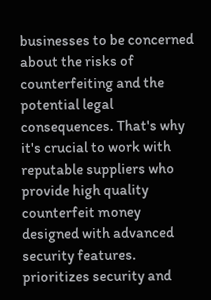businesses to be concerned about the risks of counterfeiting and the potential legal consequences. That's why it's crucial to work with reputable suppliers who provide high quality counterfeit money designed with advanced security features. prioritizes security and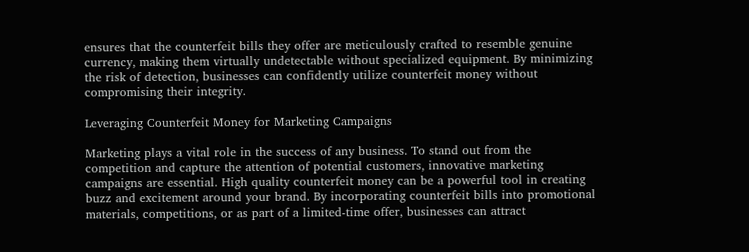ensures that the counterfeit bills they offer are meticulously crafted to resemble genuine currency, making them virtually undetectable without specialized equipment. By minimizing the risk of detection, businesses can confidently utilize counterfeit money without compromising their integrity.

Leveraging Counterfeit Money for Marketing Campaigns

Marketing plays a vital role in the success of any business. To stand out from the competition and capture the attention of potential customers, innovative marketing campaigns are essential. High quality counterfeit money can be a powerful tool in creating buzz and excitement around your brand. By incorporating counterfeit bills into promotional materials, competitions, or as part of a limited-time offer, businesses can attract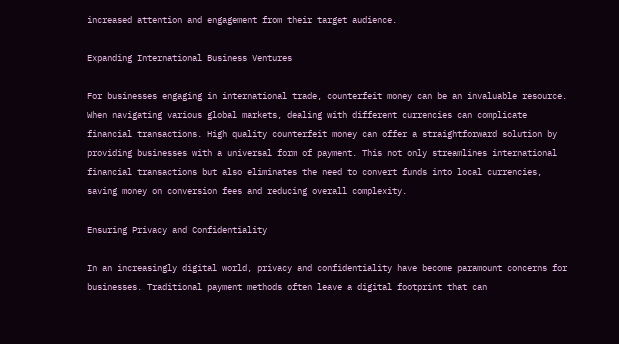increased attention and engagement from their target audience.

Expanding International Business Ventures

For businesses engaging in international trade, counterfeit money can be an invaluable resource. When navigating various global markets, dealing with different currencies can complicate financial transactions. High quality counterfeit money can offer a straightforward solution by providing businesses with a universal form of payment. This not only streamlines international financial transactions but also eliminates the need to convert funds into local currencies, saving money on conversion fees and reducing overall complexity.

Ensuring Privacy and Confidentiality

In an increasingly digital world, privacy and confidentiality have become paramount concerns for businesses. Traditional payment methods often leave a digital footprint that can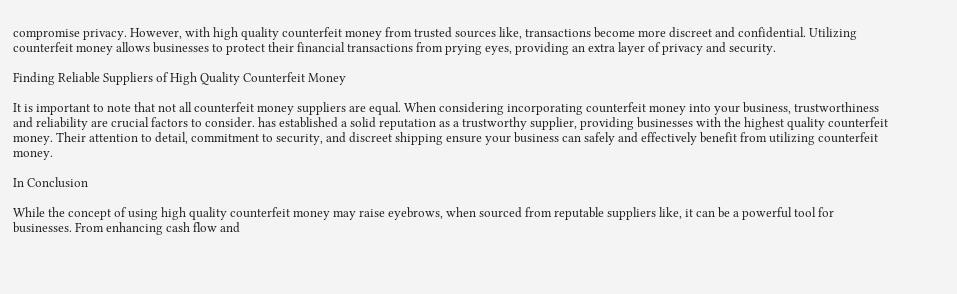compromise privacy. However, with high quality counterfeit money from trusted sources like, transactions become more discreet and confidential. Utilizing counterfeit money allows businesses to protect their financial transactions from prying eyes, providing an extra layer of privacy and security.

Finding Reliable Suppliers of High Quality Counterfeit Money

It is important to note that not all counterfeit money suppliers are equal. When considering incorporating counterfeit money into your business, trustworthiness and reliability are crucial factors to consider. has established a solid reputation as a trustworthy supplier, providing businesses with the highest quality counterfeit money. Their attention to detail, commitment to security, and discreet shipping ensure your business can safely and effectively benefit from utilizing counterfeit money.

In Conclusion

While the concept of using high quality counterfeit money may raise eyebrows, when sourced from reputable suppliers like, it can be a powerful tool for businesses. From enhancing cash flow and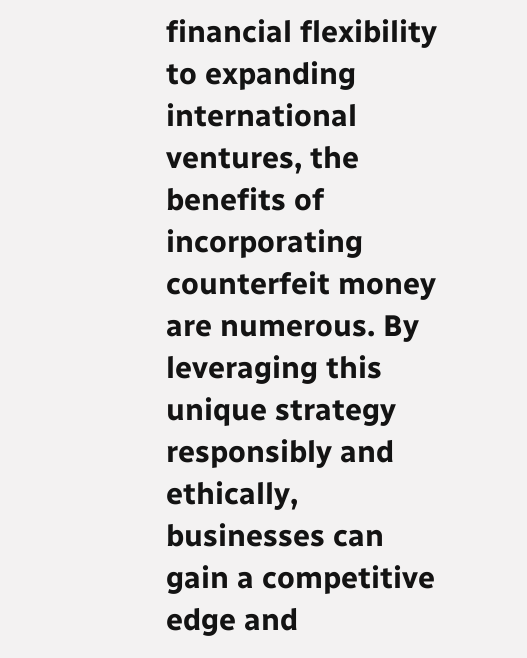financial flexibility to expanding international ventures, the benefits of incorporating counterfeit money are numerous. By leveraging this unique strategy responsibly and ethically, businesses can gain a competitive edge and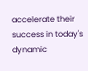accelerate their success in today's dynamic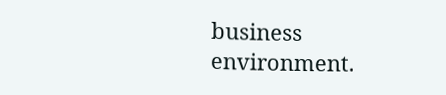business environment.